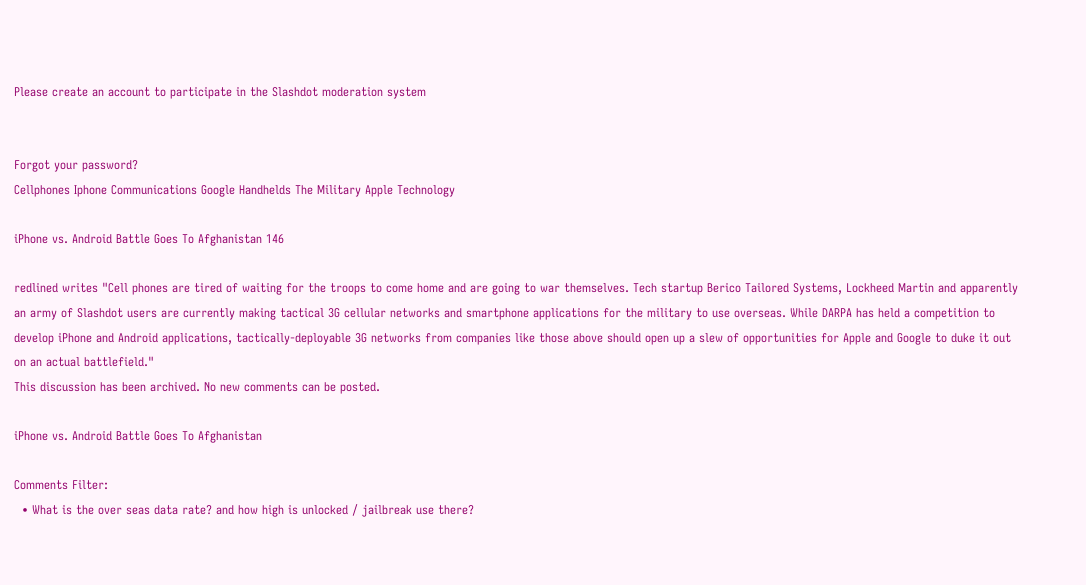Please create an account to participate in the Slashdot moderation system


Forgot your password?
Cellphones Iphone Communications Google Handhelds The Military Apple Technology

iPhone vs. Android Battle Goes To Afghanistan 146

redlined writes "Cell phones are tired of waiting for the troops to come home and are going to war themselves. Tech startup Berico Tailored Systems, Lockheed Martin and apparently an army of Slashdot users are currently making tactical 3G cellular networks and smartphone applications for the military to use overseas. While DARPA has held a competition to develop iPhone and Android applications, tactically-deployable 3G networks from companies like those above should open up a slew of opportunities for Apple and Google to duke it out on an actual battlefield."
This discussion has been archived. No new comments can be posted.

iPhone vs. Android Battle Goes To Afghanistan

Comments Filter:
  • What is the over seas data rate? and how high is unlocked / jailbreak use there?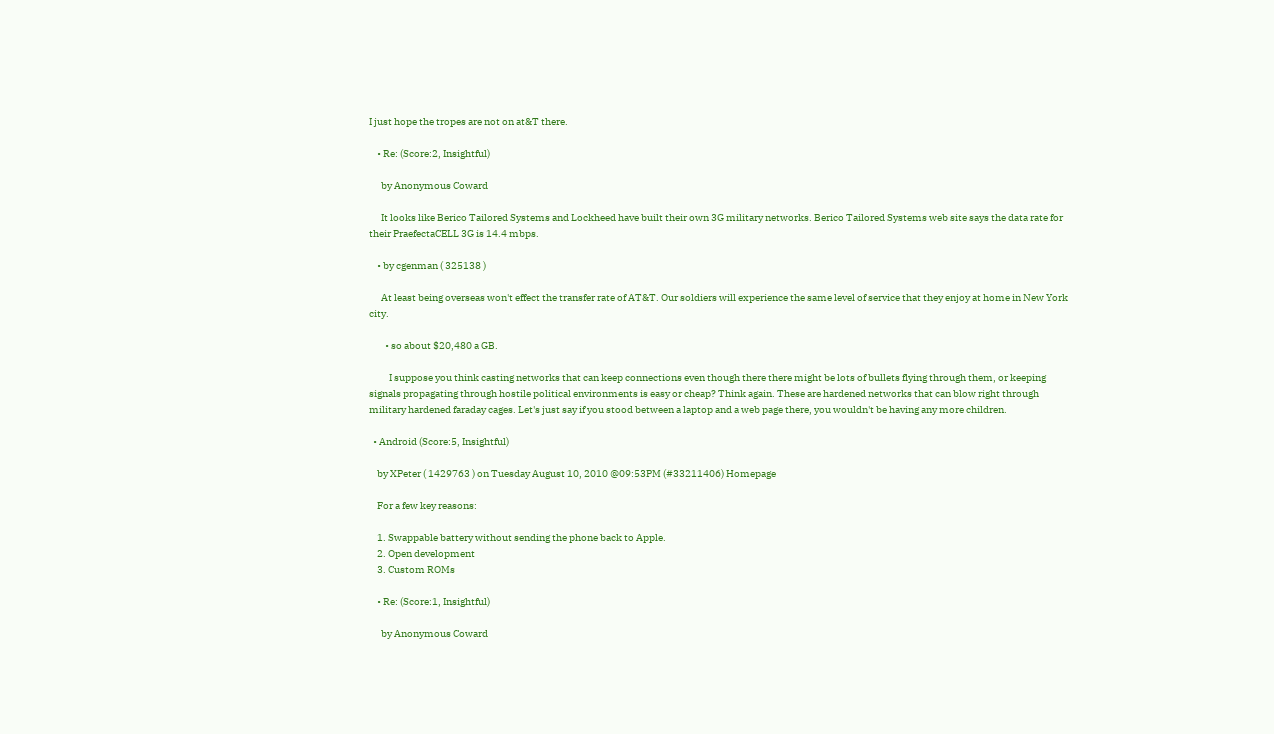I just hope the tropes are not on at&T there.

    • Re: (Score:2, Insightful)

      by Anonymous Coward

      It looks like Berico Tailored Systems and Lockheed have built their own 3G military networks. Berico Tailored Systems web site says the data rate for their PraefectaCELL 3G is 14.4 mbps.

    • by cgenman ( 325138 )

      At least being overseas won't effect the transfer rate of AT&T. Our soldiers will experience the same level of service that they enjoy at home in New York city.

        • so about $20,480 a GB.

          I suppose you think casting networks that can keep connections even though there there might be lots of bullets flying through them, or keeping signals propagating through hostile political environments is easy or cheap? Think again. These are hardened networks that can blow right through military hardened faraday cages. Let's just say if you stood between a laptop and a web page there, you wouldn't be having any more children.

  • Android (Score:5, Insightful)

    by XPeter ( 1429763 ) on Tuesday August 10, 2010 @09:53PM (#33211406) Homepage

    For a few key reasons:

    1. Swappable battery without sending the phone back to Apple.
    2. Open development
    3. Custom ROMs

    • Re: (Score:1, Insightful)

      by Anonymous Coward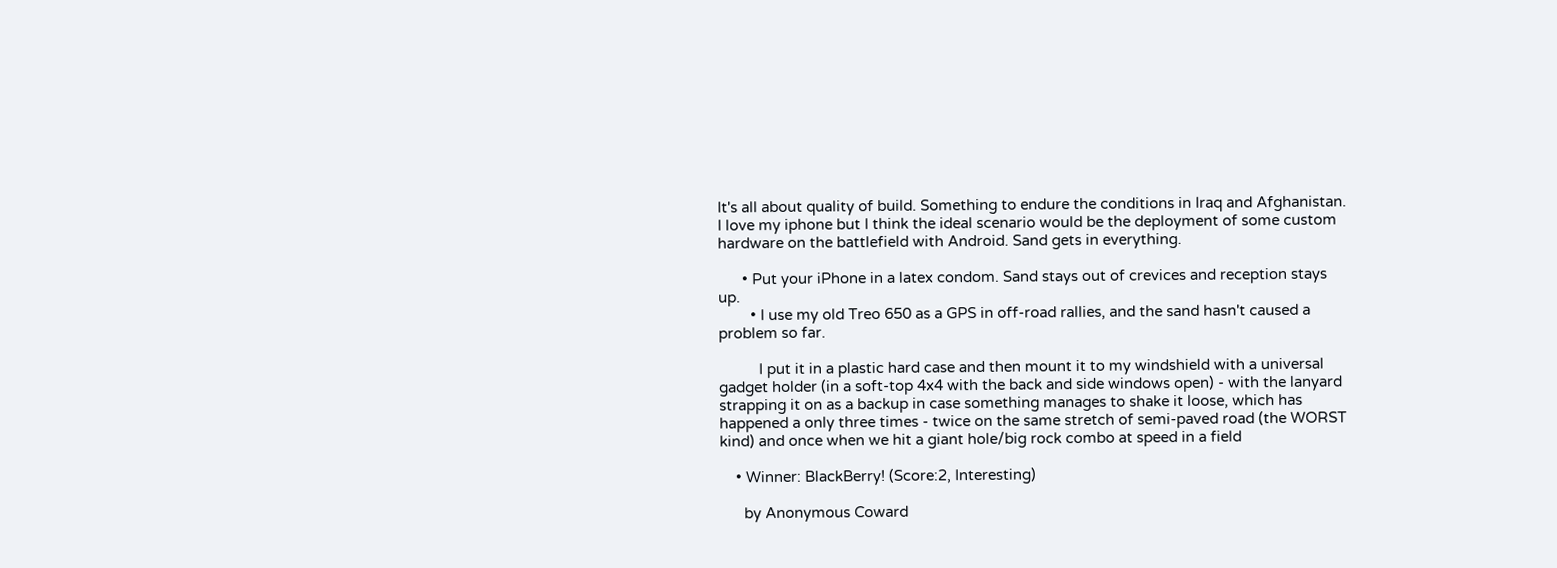It's all about quality of build. Something to endure the conditions in Iraq and Afghanistan. I love my iphone but I think the ideal scenario would be the deployment of some custom hardware on the battlefield with Android. Sand gets in everything.

      • Put your iPhone in a latex condom. Sand stays out of crevices and reception stays up.
        • I use my old Treo 650 as a GPS in off-road rallies, and the sand hasn't caused a problem so far.

          I put it in a plastic hard case and then mount it to my windshield with a universal gadget holder (in a soft-top 4x4 with the back and side windows open) - with the lanyard strapping it on as a backup in case something manages to shake it loose, which has happened a only three times - twice on the same stretch of semi-paved road (the WORST kind) and once when we hit a giant hole/big rock combo at speed in a field

    • Winner: BlackBerry! (Score:2, Interesting)

      by Anonymous Coward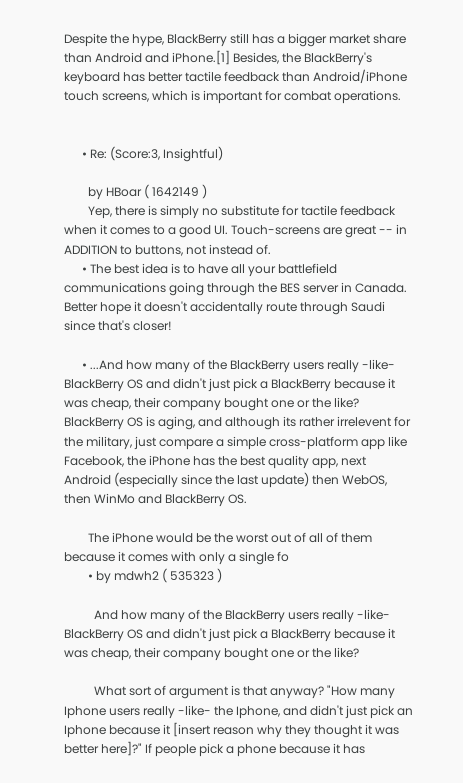Despite the hype, BlackBerry still has a bigger market share than Android and iPhone.[1] Besides, the BlackBerry's keyboard has better tactile feedback than Android/iPhone touch screens, which is important for combat operations.


      • Re: (Score:3, Insightful)

        by HBoar ( 1642149 )
        Yep, there is simply no substitute for tactile feedback when it comes to a good UI. Touch-screens are great -- in ADDITION to buttons, not instead of.
      • The best idea is to have all your battlefield communications going through the BES server in Canada. Better hope it doesn't accidentally route through Saudi since that's closer!

      • ...And how many of the BlackBerry users really -like- BlackBerry OS and didn't just pick a BlackBerry because it was cheap, their company bought one or the like? BlackBerry OS is aging, and although its rather irrelevent for the military, just compare a simple cross-platform app like Facebook, the iPhone has the best quality app, next Android (especially since the last update) then WebOS, then WinMo and BlackBerry OS.

        The iPhone would be the worst out of all of them because it comes with only a single fo
        • by mdwh2 ( 535323 )

          And how many of the BlackBerry users really -like- BlackBerry OS and didn't just pick a BlackBerry because it was cheap, their company bought one or the like?

          What sort of argument is that anyway? "How many Iphone users really -like- the Iphone, and didn't just pick an Iphone because it [insert reason why they thought it was better here]?" If people pick a phone because it has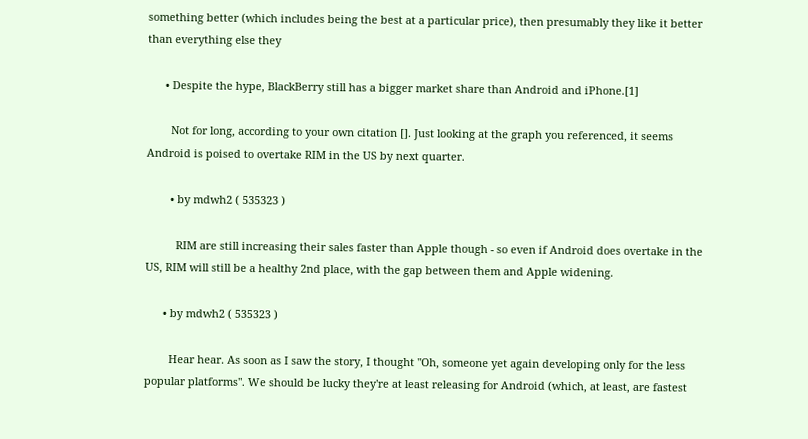something better (which includes being the best at a particular price), then presumably they like it better than everything else they

      • Despite the hype, BlackBerry still has a bigger market share than Android and iPhone.[1]

        Not for long, according to your own citation []. Just looking at the graph you referenced, it seems Android is poised to overtake RIM in the US by next quarter.

        • by mdwh2 ( 535323 )

          RIM are still increasing their sales faster than Apple though - so even if Android does overtake in the US, RIM will still be a healthy 2nd place, with the gap between them and Apple widening.

      • by mdwh2 ( 535323 )

        Hear hear. As soon as I saw the story, I thought "Oh, someone yet again developing only for the less popular platforms". We should be lucky they're at least releasing for Android (which, at least, are fastest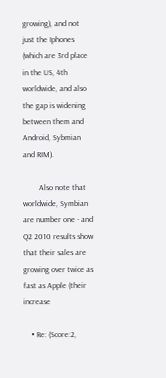growing), and not just the Iphones (which are 3rd place in the US, 4th worldwide, and also the gap is widening between them and Android, Sybmian and RIM).

        Also note that worldwide, Symbian are number one - and Q2 2010 results show that their sales are growing over twice as fast as Apple (their increase

    • Re: (Score:2,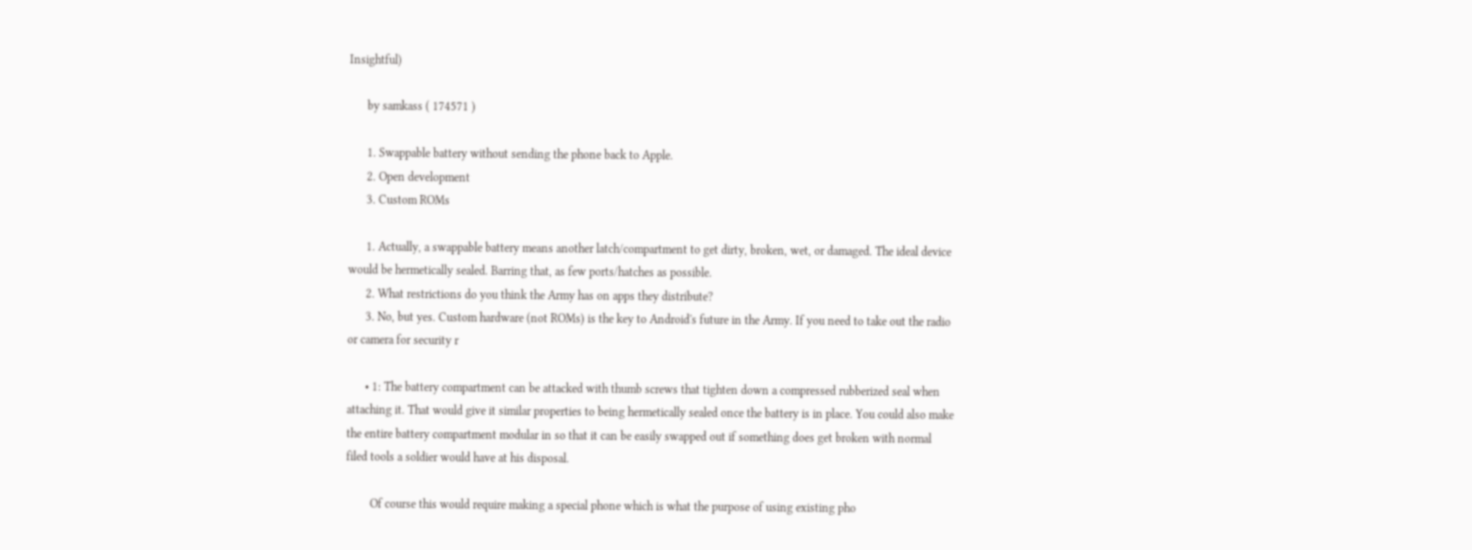Insightful)

      by samkass ( 174571 )

      1. Swappable battery without sending the phone back to Apple.
      2. Open development
      3. Custom ROMs

      1. Actually, a swappable battery means another latch/compartment to get dirty, broken, wet, or damaged. The ideal device would be hermetically sealed. Barring that, as few ports/hatches as possible.
      2. What restrictions do you think the Army has on apps they distribute?
      3. No, but yes. Custom hardware (not ROMs) is the key to Android's future in the Army. If you need to take out the radio or camera for security r

      • 1: The battery compartment can be attacked with thumb screws that tighten down a compressed rubberized seal when attaching it. That would give it similar properties to being hermetically sealed once the battery is in place. You could also make the entire battery compartment modular in so that it can be easily swapped out if something does get broken with normal filed tools a soldier would have at his disposal.

        Of course this would require making a special phone which is what the purpose of using existing pho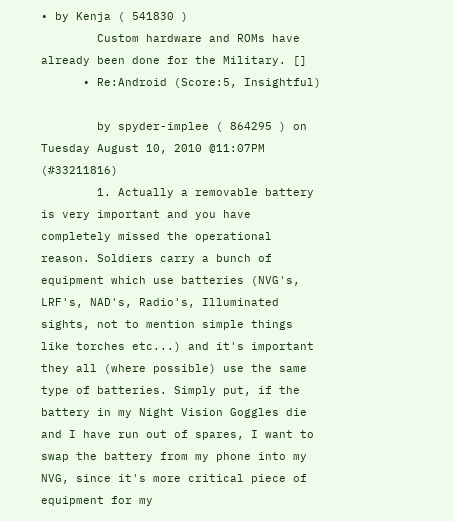• by Kenja ( 541830 )
        Custom hardware and ROMs have already been done for the Military. []
      • Re:Android (Score:5, Insightful)

        by spyder-implee ( 864295 ) on Tuesday August 10, 2010 @11:07PM (#33211816)
        1. Actually a removable battery is very important and you have completely missed the operational reason. Soldiers carry a bunch of equipment which use batteries (NVG's, LRF's, NAD's, Radio's, Illuminated sights, not to mention simple things like torches etc...) and it's important they all (where possible) use the same type of batteries. Simply put, if the battery in my Night Vision Goggles die and I have run out of spares, I want to swap the battery from my phone into my NVG, since it's more critical piece of equipment for my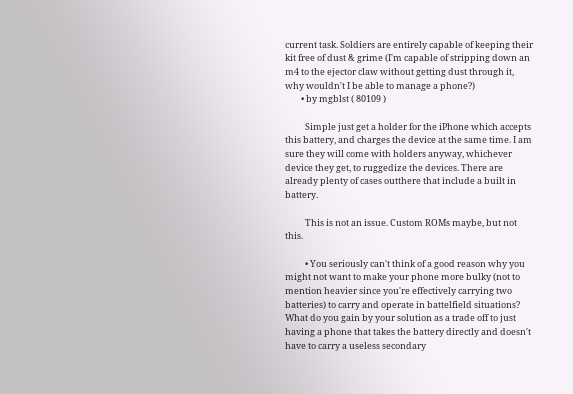current task. Soldiers are entirely capable of keeping their kit free of dust & grime (I'm capable of stripping down an m4 to the ejector claw without getting dust through it, why wouldn't I be able to manage a phone?)
        • by mgblst ( 80109 )

          Simple just get a holder for the iPhone which accepts this battery, and charges the device at the same time. I am sure they will come with holders anyway, whichever device they get, to ruggedize the devices. There are already plenty of cases outthere that include a built in battery.

          This is not an issue. Custom ROMs maybe, but not this.

          • You seriously can't think of a good reason why you might not want to make your phone more bulky (not to mention heavier since you're effectively carrying two batteries) to carry and operate in battelfield situations? What do you gain by your solution as a trade off to just having a phone that takes the battery directly and doesn't have to carry a useless secondary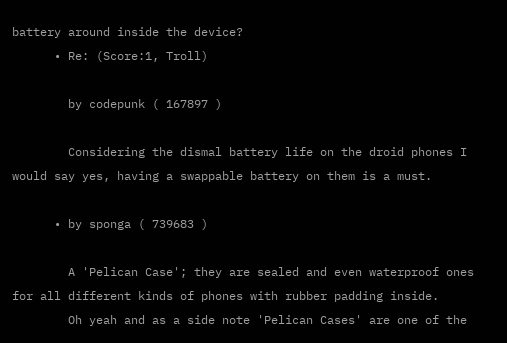battery around inside the device?
      • Re: (Score:1, Troll)

        by codepunk ( 167897 )

        Considering the dismal battery life on the droid phones I would say yes, having a swappable battery on them is a must.

      • by sponga ( 739683 )

        A 'Pelican Case'; they are sealed and even waterproof ones for all different kinds of phones with rubber padding inside.
        Oh yeah and as a side note 'Pelican Cases' are one of the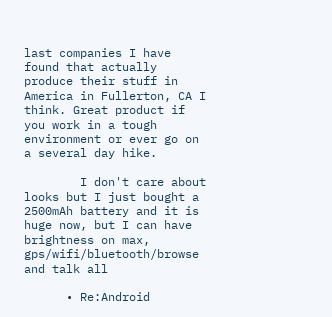last companies I have found that actually produce their stuff in America in Fullerton, CA I think. Great product if you work in a tough environment or ever go on a several day hike.

        I don't care about looks but I just bought a 2500mAh battery and it is huge now, but I can have brightness on max, gps/wifi/bluetooth/browse and talk all

      • Re:Android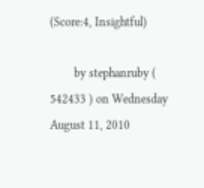(Score:4, Insightful)

        by stephanruby ( 542433 ) on Wednesday August 11, 2010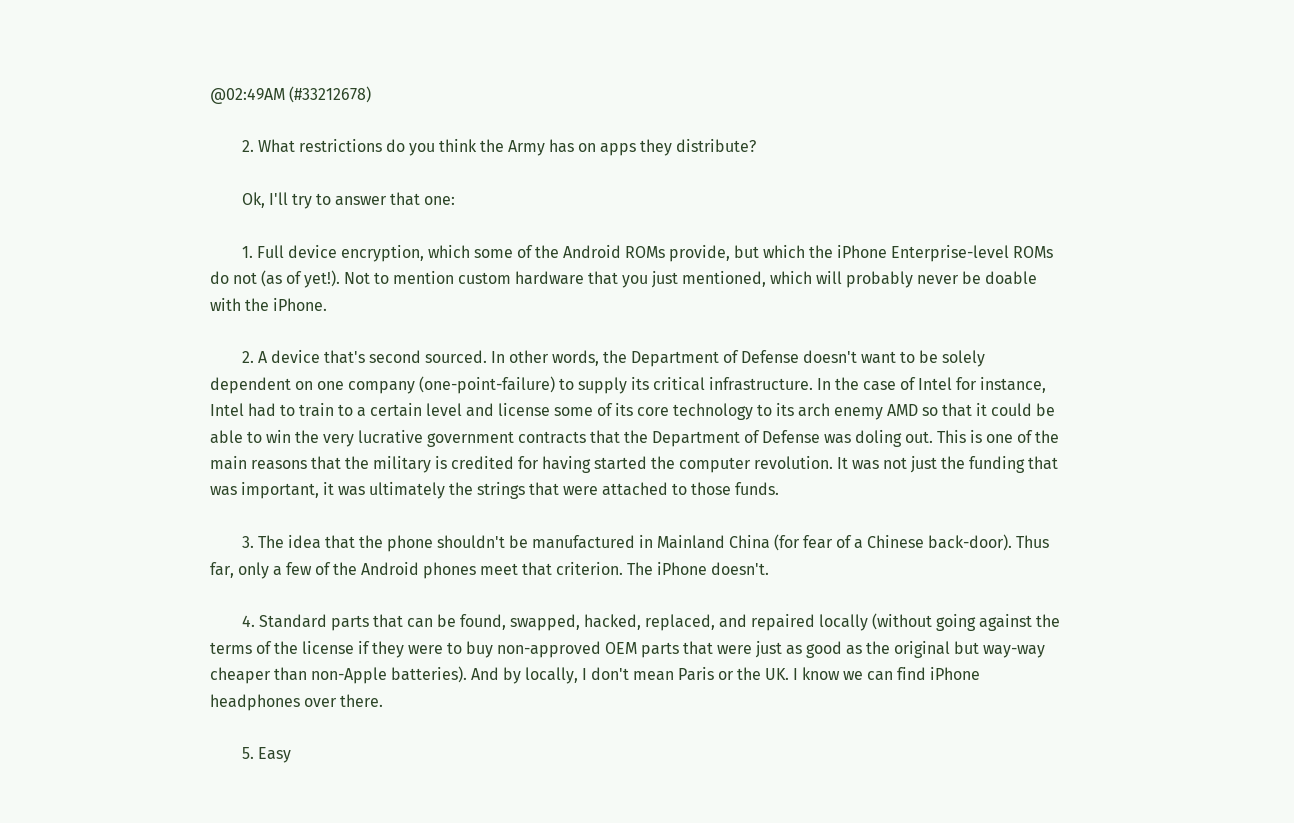@02:49AM (#33212678)

        2. What restrictions do you think the Army has on apps they distribute?

        Ok, I'll try to answer that one:

        1. Full device encryption, which some of the Android ROMs provide, but which the iPhone Enterprise-level ROMs do not (as of yet!). Not to mention custom hardware that you just mentioned, which will probably never be doable with the iPhone.

        2. A device that's second sourced. In other words, the Department of Defense doesn't want to be solely dependent on one company (one-point-failure) to supply its critical infrastructure. In the case of Intel for instance, Intel had to train to a certain level and license some of its core technology to its arch enemy AMD so that it could be able to win the very lucrative government contracts that the Department of Defense was doling out. This is one of the main reasons that the military is credited for having started the computer revolution. It was not just the funding that was important, it was ultimately the strings that were attached to those funds.

        3. The idea that the phone shouldn't be manufactured in Mainland China (for fear of a Chinese back-door). Thus far, only a few of the Android phones meet that criterion. The iPhone doesn't.

        4. Standard parts that can be found, swapped, hacked, replaced, and repaired locally (without going against the terms of the license if they were to buy non-approved OEM parts that were just as good as the original but way-way cheaper than non-Apple batteries). And by locally, I don't mean Paris or the UK. I know we can find iPhone headphones over there.

        5. Easy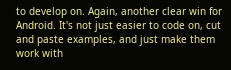to develop on. Again, another clear win for Android. It's not just easier to code on, cut and paste examples, and just make them work with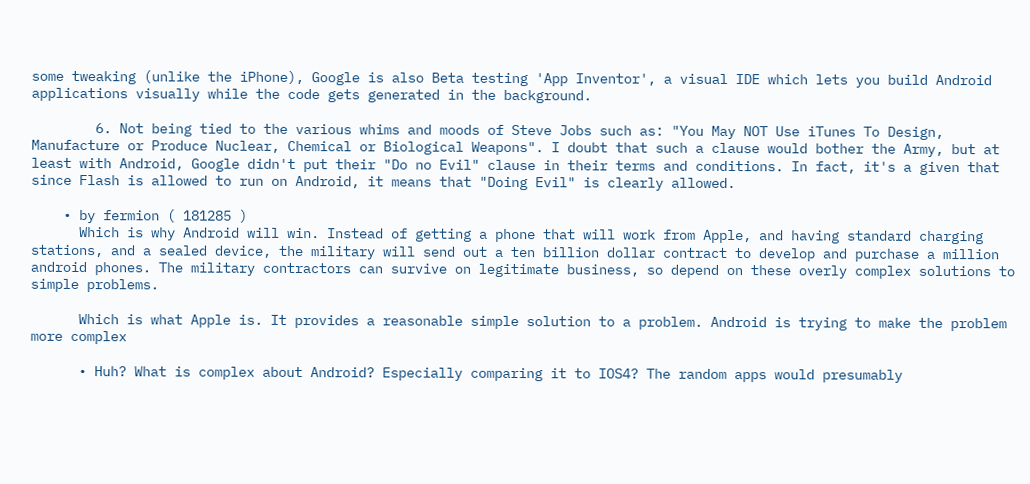some tweaking (unlike the iPhone), Google is also Beta testing 'App Inventor', a visual IDE which lets you build Android applications visually while the code gets generated in the background.

        6. Not being tied to the various whims and moods of Steve Jobs such as: "You May NOT Use iTunes To Design, Manufacture or Produce Nuclear, Chemical or Biological Weapons". I doubt that such a clause would bother the Army, but at least with Android, Google didn't put their "Do no Evil" clause in their terms and conditions. In fact, it's a given that since Flash is allowed to run on Android, it means that "Doing Evil" is clearly allowed.

    • by fermion ( 181285 )
      Which is why Android will win. Instead of getting a phone that will work from Apple, and having standard charging stations, and a sealed device, the military will send out a ten billion dollar contract to develop and purchase a million android phones. The military contractors can survive on legitimate business, so depend on these overly complex solutions to simple problems.

      Which is what Apple is. It provides a reasonable simple solution to a problem. Android is trying to make the problem more complex

      • Huh? What is complex about Android? Especially comparing it to IOS4? The random apps would presumably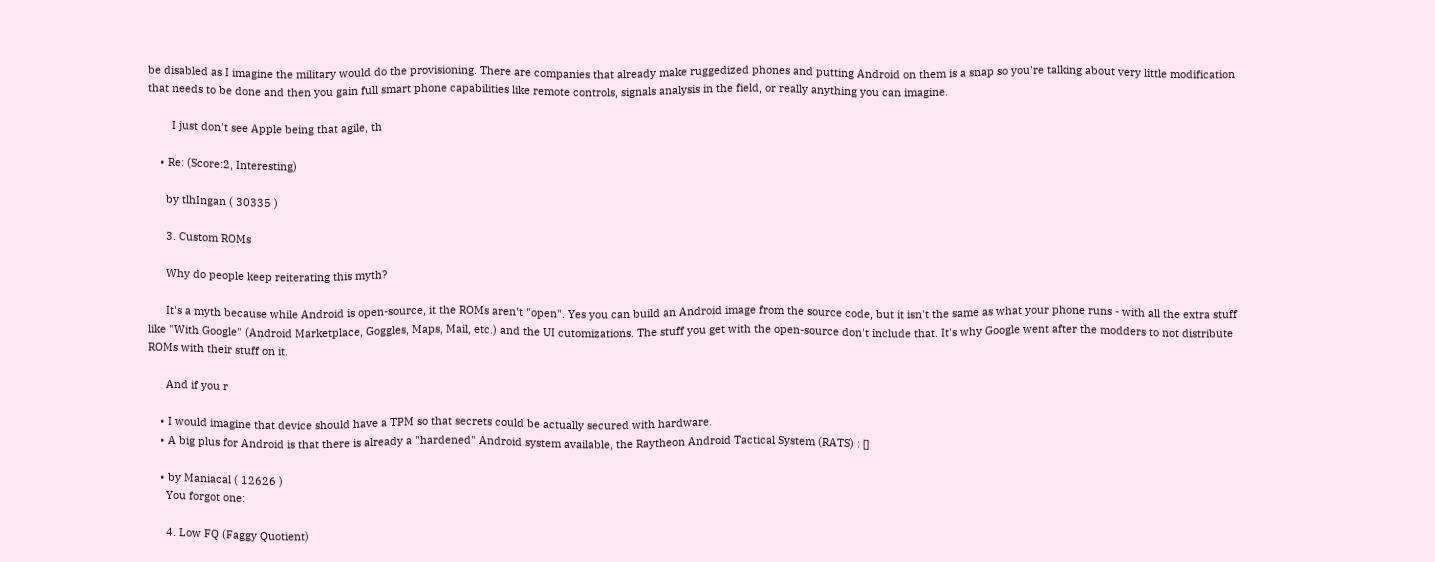be disabled as I imagine the military would do the provisioning. There are companies that already make ruggedized phones and putting Android on them is a snap so you're talking about very little modification that needs to be done and then you gain full smart phone capabilities like remote controls, signals analysis in the field, or really anything you can imagine.

        I just don't see Apple being that agile, th

    • Re: (Score:2, Interesting)

      by tlhIngan ( 30335 )

      3. Custom ROMs

      Why do people keep reiterating this myth?

      It's a myth because while Android is open-source, it the ROMs aren't "open". Yes you can build an Android image from the source code, but it isn't the same as what your phone runs - with all the extra stuff like "With Google" (Android Marketplace, Goggles, Maps, Mail, etc.) and the UI cutomizations. The stuff you get with the open-source don't include that. It's why Google went after the modders to not distribute ROMs with their stuff on it.

      And if you r

    • I would imagine that device should have a TPM so that secrets could be actually secured with hardware.
    • A big plus for Android is that there is already a "hardened" Android system available, the Raytheon Android Tactical System (RATS) : []

    • by Maniacal ( 12626 )
      You forgot one:

      4. Low FQ (Faggy Quotient)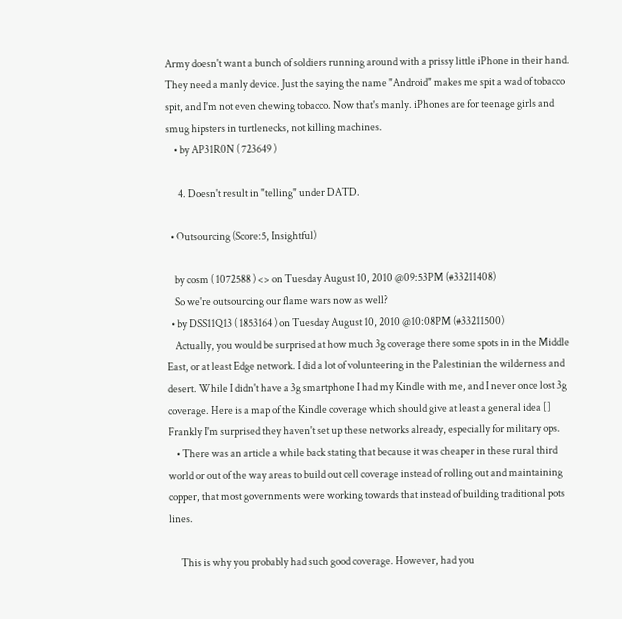Army doesn't want a bunch of soldiers running around with a prissy little iPhone in their hand. They need a manly device. Just the saying the name "Android" makes me spit a wad of tobacco spit, and I'm not even chewing tobacco. Now that's manly. iPhones are for teenage girls and smug hipsters in turtlenecks, not killing machines.
    • by AP31R0N ( 723649 )

      4. Doesn't result in "telling" under DATD.

  • Outsourcing (Score:5, Insightful)

    by cosm ( 1072588 ) <> on Tuesday August 10, 2010 @09:53PM (#33211408)
    So we're outsourcing our flame wars now as well?
  • by DSS11Q13 ( 1853164 ) on Tuesday August 10, 2010 @10:08PM (#33211500)
    Actually, you would be surprised at how much 3g coverage there some spots in in the Middle East, or at least Edge network. I did a lot of volunteering in the Palestinian the wilderness and desert. While I didn't have a 3g smartphone I had my Kindle with me, and I never once lost 3g coverage. Here is a map of the Kindle coverage which should give at least a general idea [] Frankly I'm surprised they haven't set up these networks already, especially for military ops.
    • There was an article a while back stating that because it was cheaper in these rural third world or out of the way areas to build out cell coverage instead of rolling out and maintaining copper, that most governments were working towards that instead of building traditional pots lines.

      This is why you probably had such good coverage. However, had you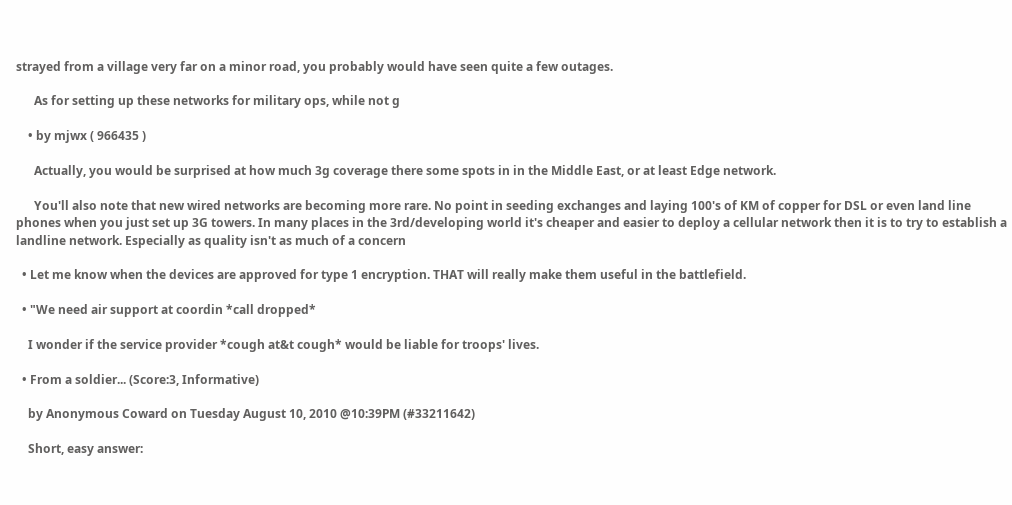strayed from a village very far on a minor road, you probably would have seen quite a few outages.

      As for setting up these networks for military ops, while not g

    • by mjwx ( 966435 )

      Actually, you would be surprised at how much 3g coverage there some spots in in the Middle East, or at least Edge network.

      You'll also note that new wired networks are becoming more rare. No point in seeding exchanges and laying 100's of KM of copper for DSL or even land line phones when you just set up 3G towers. In many places in the 3rd/developing world it's cheaper and easier to deploy a cellular network then it is to try to establish a landline network. Especially as quality isn't as much of a concern

  • Let me know when the devices are approved for type 1 encryption. THAT will really make them useful in the battlefield.

  • "We need air support at coordin *call dropped*

    I wonder if the service provider *cough at&t cough* would be liable for troops' lives.

  • From a soldier... (Score:3, Informative)

    by Anonymous Coward on Tuesday August 10, 2010 @10:39PM (#33211642)

    Short, easy answer: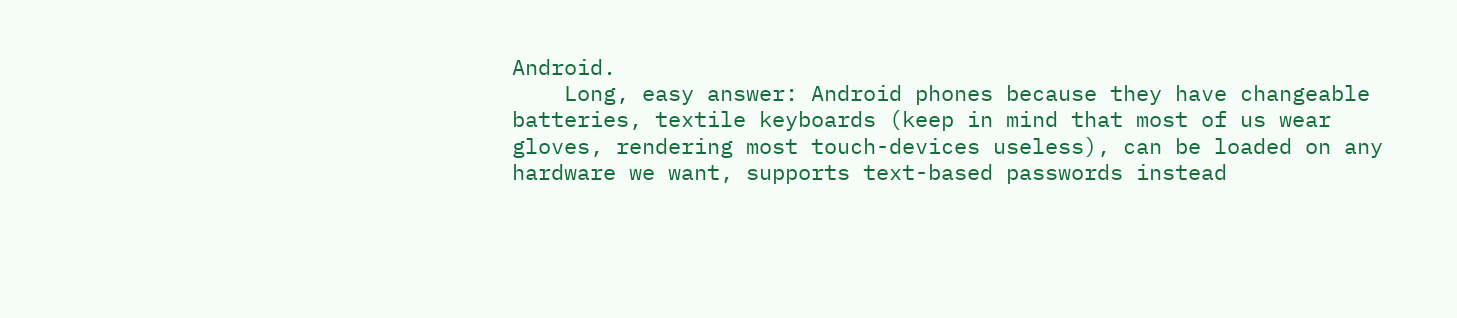Android.
    Long, easy answer: Android phones because they have changeable batteries, textile keyboards (keep in mind that most of us wear gloves, rendering most touch-devices useless), can be loaded on any hardware we want, supports text-based passwords instead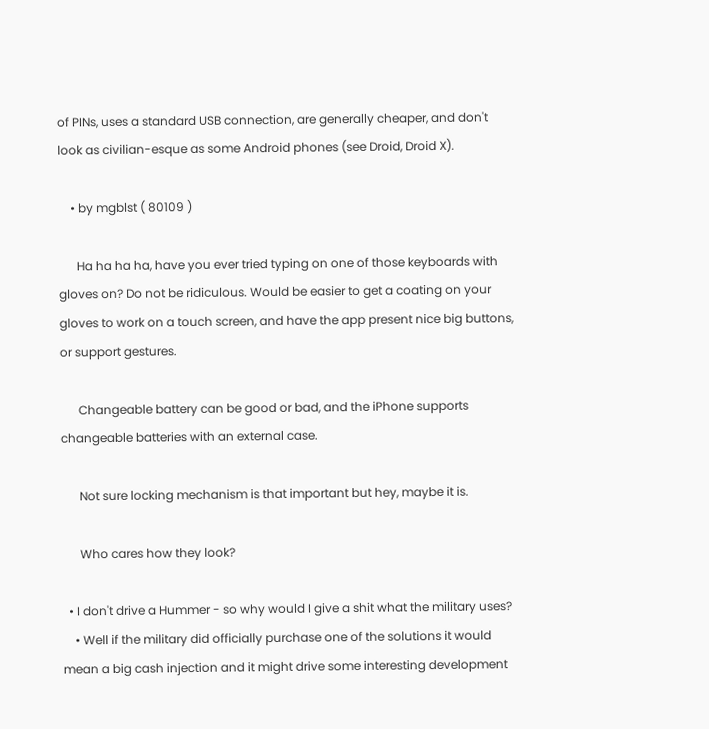of PINs, uses a standard USB connection, are generally cheaper, and don't look as civilian-esque as some Android phones (see Droid, Droid X).

    • by mgblst ( 80109 )

      Ha ha ha ha, have you ever tried typing on one of those keyboards with gloves on? Do not be ridiculous. Would be easier to get a coating on your gloves to work on a touch screen, and have the app present nice big buttons, or support gestures.

      Changeable battery can be good or bad, and the iPhone supports changeable batteries with an external case.

      Not sure locking mechanism is that important but hey, maybe it is.

      Who cares how they look?

  • I don't drive a Hummer - so why would I give a shit what the military uses?
    • Well if the military did officially purchase one of the solutions it would mean a big cash injection and it might drive some interesting development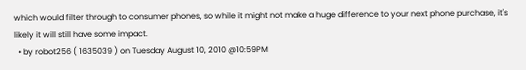which would filter through to consumer phones, so while it might not make a huge difference to your next phone purchase, it's likely it will still have some impact.
  • by robot256 ( 1635039 ) on Tuesday August 10, 2010 @10:59PM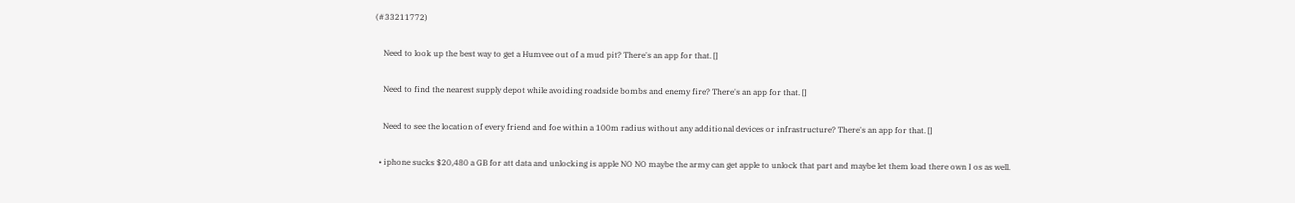(#33211772)

    Need to look up the best way to get a Humvee out of a mud pit? There's an app for that. []

    Need to find the nearest supply depot while avoiding roadside bombs and enemy fire? There's an app for that. []

    Need to see the location of every friend and foe within a 100m radius without any additional devices or infrastructure? There's an app for that. []

  • iphone sucks $20,480 a GB for att data and unlocking is apple NO NO maybe the army can get apple to unlock that part and maybe let them load there own I os as well.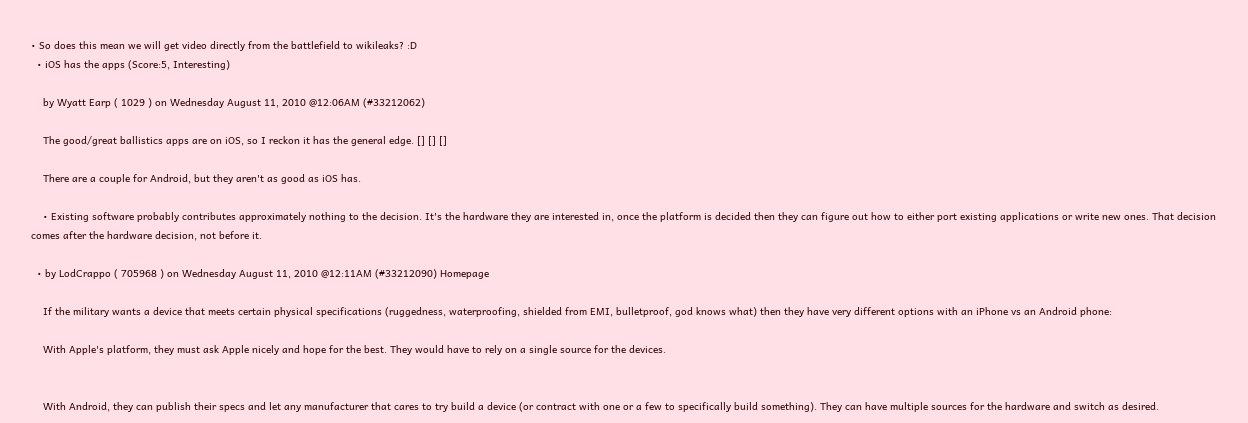• So does this mean we will get video directly from the battlefield to wikileaks? :D
  • iOS has the apps (Score:5, Interesting)

    by Wyatt Earp ( 1029 ) on Wednesday August 11, 2010 @12:06AM (#33212062)

    The good/great ballistics apps are on iOS, so I reckon it has the general edge. [] [] []

    There are a couple for Android, but they aren't as good as iOS has.

    • Existing software probably contributes approximately nothing to the decision. It's the hardware they are interested in, once the platform is decided then they can figure out how to either port existing applications or write new ones. That decision comes after the hardware decision, not before it.

  • by LodCrappo ( 705968 ) on Wednesday August 11, 2010 @12:11AM (#33212090) Homepage

    If the military wants a device that meets certain physical specifications (ruggedness, waterproofing, shielded from EMI, bulletproof, god knows what) then they have very different options with an iPhone vs an Android phone:

    With Apple's platform, they must ask Apple nicely and hope for the best. They would have to rely on a single source for the devices.


    With Android, they can publish their specs and let any manufacturer that cares to try build a device (or contract with one or a few to specifically build something). They can have multiple sources for the hardware and switch as desired.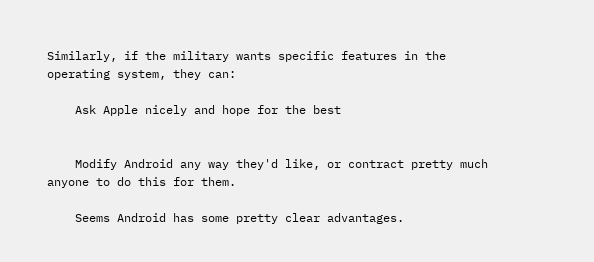Similarly, if the military wants specific features in the operating system, they can:

    Ask Apple nicely and hope for the best


    Modify Android any way they'd like, or contract pretty much anyone to do this for them.

    Seems Android has some pretty clear advantages.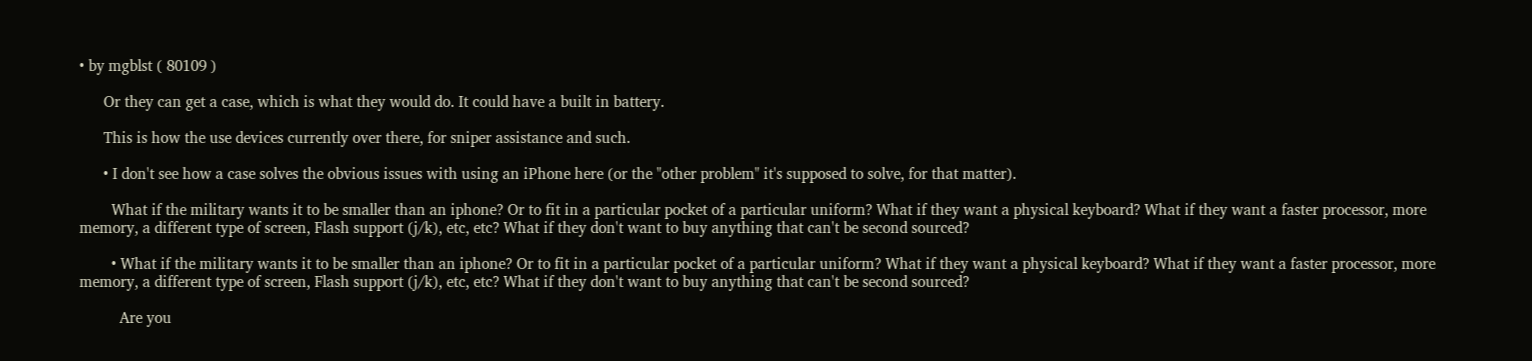• by mgblst ( 80109 )

      Or they can get a case, which is what they would do. It could have a built in battery.

      This is how the use devices currently over there, for sniper assistance and such.

      • I don't see how a case solves the obvious issues with using an iPhone here (or the "other problem" it's supposed to solve, for that matter).

        What if the military wants it to be smaller than an iphone? Or to fit in a particular pocket of a particular uniform? What if they want a physical keyboard? What if they want a faster processor, more memory, a different type of screen, Flash support (j/k), etc, etc? What if they don't want to buy anything that can't be second sourced?

        • What if the military wants it to be smaller than an iphone? Or to fit in a particular pocket of a particular uniform? What if they want a physical keyboard? What if they want a faster processor, more memory, a different type of screen, Flash support (j/k), etc, etc? What if they don't want to buy anything that can't be second sourced?

          Are you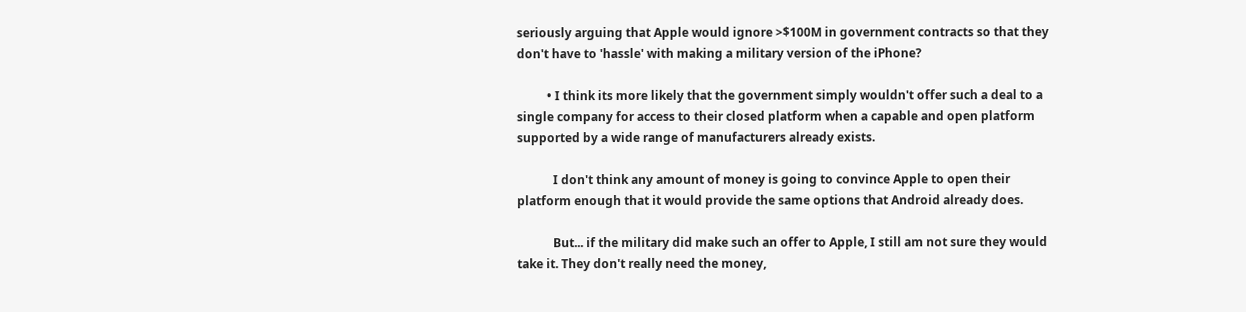seriously arguing that Apple would ignore >$100M in government contracts so that they don't have to 'hassle' with making a military version of the iPhone?

          • I think its more likely that the government simply wouldn't offer such a deal to a single company for access to their closed platform when a capable and open platform supported by a wide range of manufacturers already exists.

            I don't think any amount of money is going to convince Apple to open their platform enough that it would provide the same options that Android already does.

            But... if the military did make such an offer to Apple, I still am not sure they would take it. They don't really need the money,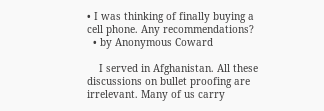• I was thinking of finally buying a cell phone. Any recommendations?
  • by Anonymous Coward

    I served in Afghanistan. All these discussions on bullet proofing are irrelevant. Many of us carry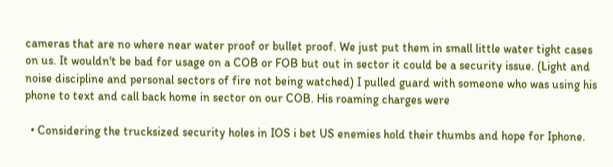cameras that are no where near water proof or bullet proof. We just put them in small little water tight cases on us. It wouldn't be bad for usage on a COB or FOB but out in sector it could be a security issue. (Light and noise discipline and personal sectors of fire not being watched) I pulled guard with someone who was using his phone to text and call back home in sector on our COB. His roaming charges were

  • Considering the trucksized security holes in IOS i bet US enemies hold their thumbs and hope for Iphone.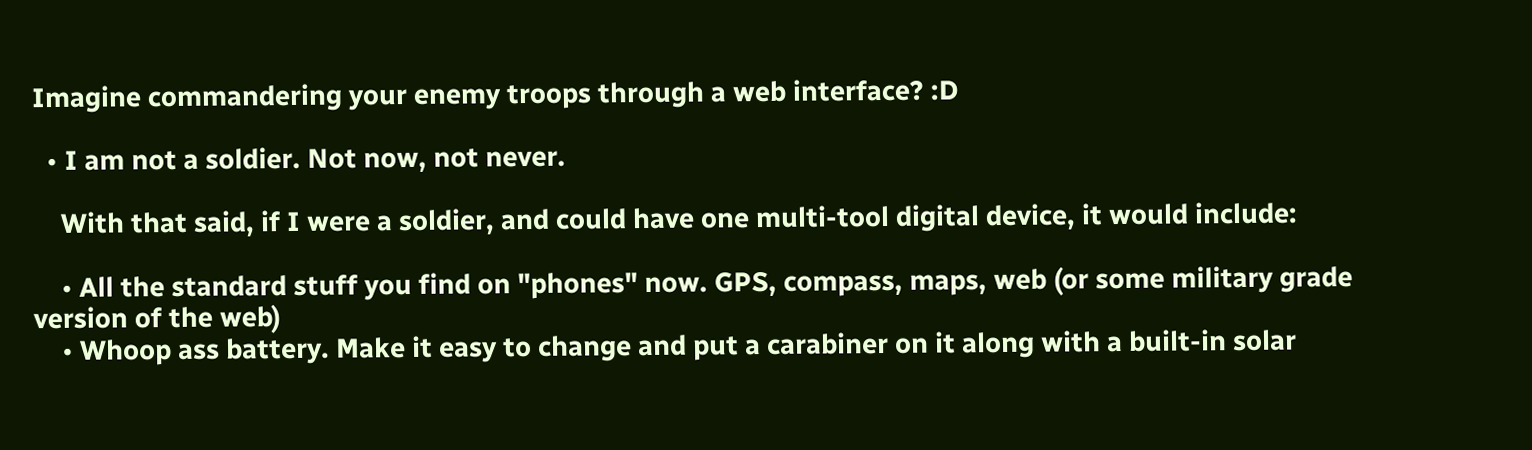Imagine commandering your enemy troops through a web interface? :D

  • I am not a soldier. Not now, not never.

    With that said, if I were a soldier, and could have one multi-tool digital device, it would include:

    • All the standard stuff you find on "phones" now. GPS, compass, maps, web (or some military grade version of the web)
    • Whoop ass battery. Make it easy to change and put a carabiner on it along with a built-in solar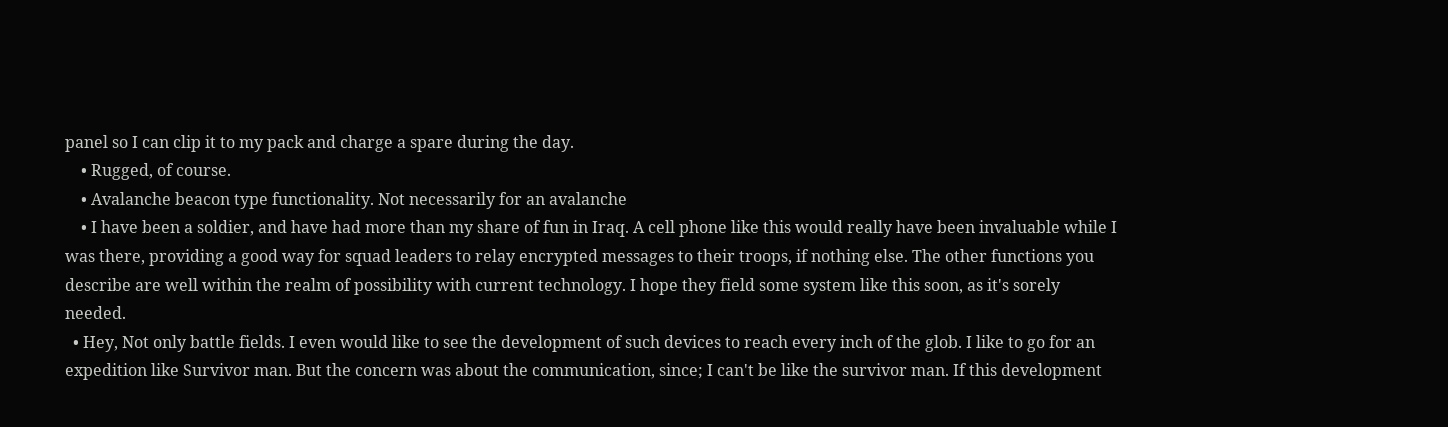panel so I can clip it to my pack and charge a spare during the day.
    • Rugged, of course.
    • Avalanche beacon type functionality. Not necessarily for an avalanche
    • I have been a soldier, and have had more than my share of fun in Iraq. A cell phone like this would really have been invaluable while I was there, providing a good way for squad leaders to relay encrypted messages to their troops, if nothing else. The other functions you describe are well within the realm of possibility with current technology. I hope they field some system like this soon, as it's sorely needed.
  • Hey, Not only battle fields. I even would like to see the development of such devices to reach every inch of the glob. I like to go for an expedition like Survivor man. But the concern was about the communication, since; I can't be like the survivor man. If this development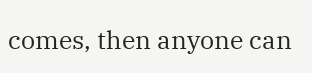comes, then anyone can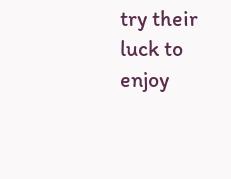try their luck to enjoy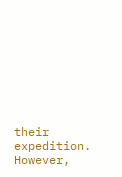their expedition. However,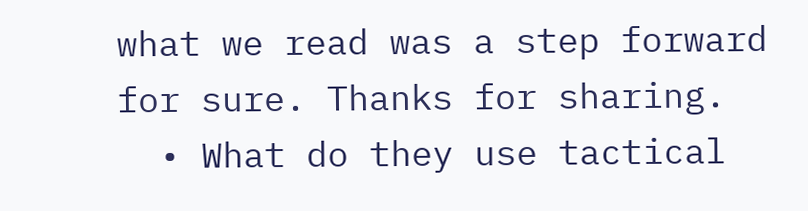what we read was a step forward for sure. Thanks for sharing.
  • What do they use tactical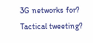3G networks for? Tactical tweeting?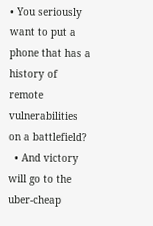• You seriously want to put a phone that has a history of remote vulnerabilities on a battlefield?
  • And victory will go to the uber-cheap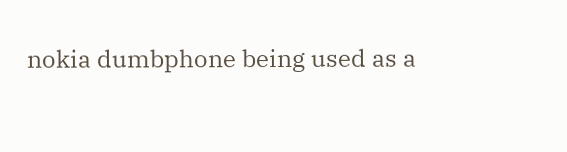nokia dumbphone being used as a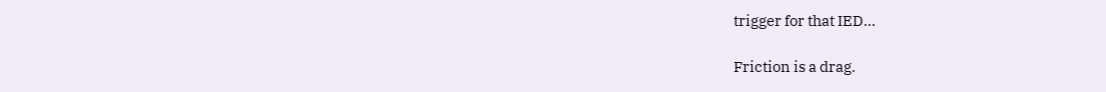trigger for that IED...

Friction is a drag.